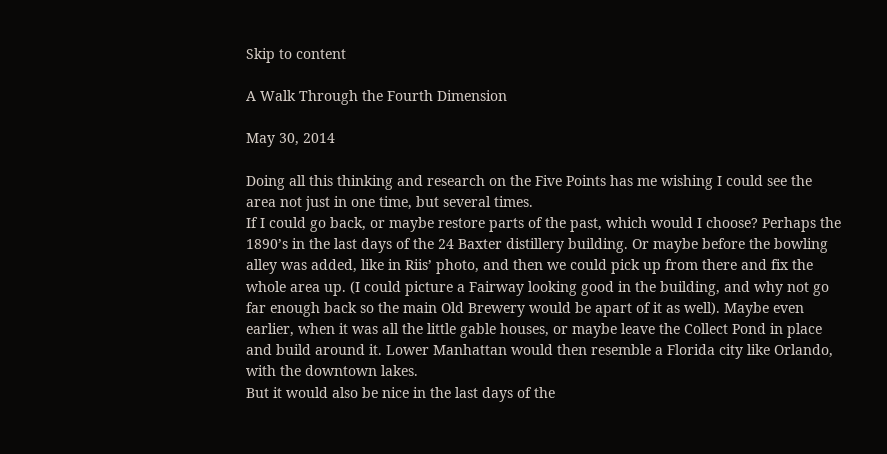Skip to content

A Walk Through the Fourth Dimension

May 30, 2014

Doing all this thinking and research on the Five Points has me wishing I could see the area not just in one time, but several times.
If I could go back, or maybe restore parts of the past, which would I choose? Perhaps the 1890’s in the last days of the 24 Baxter distillery building. Or maybe before the bowling alley was added, like in Riis’ photo, and then we could pick up from there and fix the whole area up. (I could picture a Fairway looking good in the building, and why not go far enough back so the main Old Brewery would be apart of it as well). Maybe even earlier, when it was all the little gable houses, or maybe leave the Collect Pond in place and build around it. Lower Manhattan would then resemble a Florida city like Orlando, with the downtown lakes.
But it would also be nice in the last days of the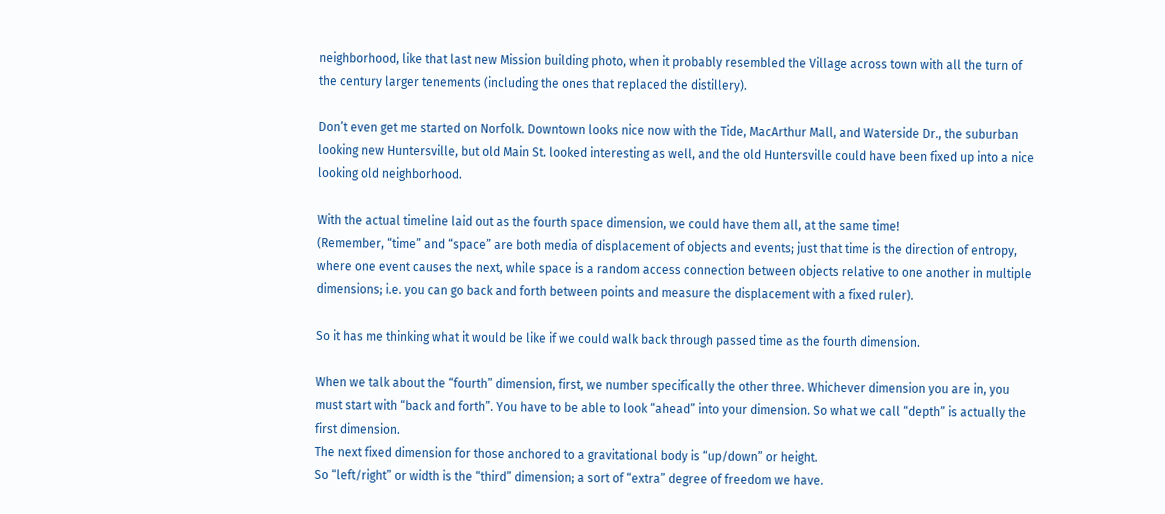neighborhood, like that last new Mission building photo, when it probably resembled the Village across town with all the turn of the century larger tenements (including the ones that replaced the distillery).

Don’t even get me started on Norfolk. Downtown looks nice now with the Tide, MacArthur Mall, and Waterside Dr., the suburban looking new Huntersville, but old Main St. looked interesting as well, and the old Huntersville could have been fixed up into a nice looking old neighborhood.

With the actual timeline laid out as the fourth space dimension, we could have them all, at the same time!
(Remember, “time” and “space” are both media of displacement of objects and events; just that time is the direction of entropy, where one event causes the next, while space is a random access connection between objects relative to one another in multiple dimensions; i.e. you can go back and forth between points and measure the displacement with a fixed ruler).

So it has me thinking what it would be like if we could walk back through passed time as the fourth dimension.

When we talk about the “fourth” dimension, first, we number specifically the other three. Whichever dimension you are in, you must start with “back and forth”. You have to be able to look “ahead” into your dimension. So what we call “depth” is actually the first dimension.
The next fixed dimension for those anchored to a gravitational body is “up/down” or height.
So “left/right” or width is the “third” dimension; a sort of “extra” degree of freedom we have.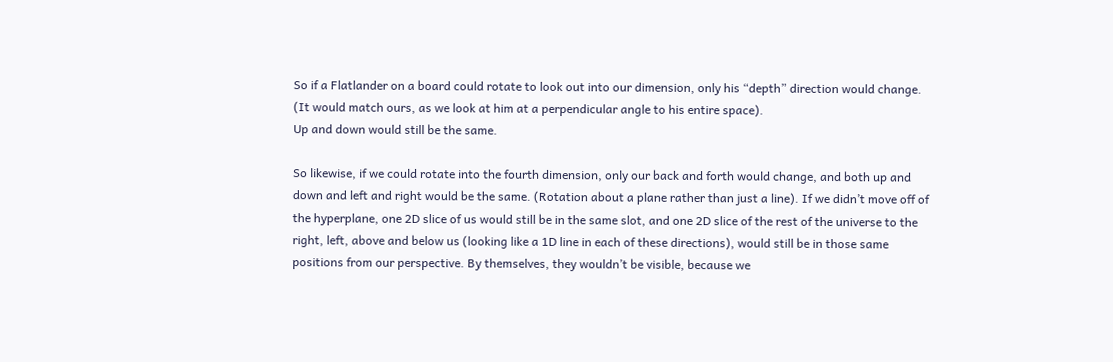So if a Flatlander on a board could rotate to look out into our dimension, only his “depth” direction would change. (It would match ours, as we look at him at a perpendicular angle to his entire space).
Up and down would still be the same.

So likewise, if we could rotate into the fourth dimension, only our back and forth would change, and both up and down and left and right would be the same. (Rotation about a plane rather than just a line). If we didn’t move off of the hyperplane, one 2D slice of us would still be in the same slot, and one 2D slice of the rest of the universe to the right, left, above and below us (looking like a 1D line in each of these directions), would still be in those same positions from our perspective. By themselves, they wouldn’t be visible, because we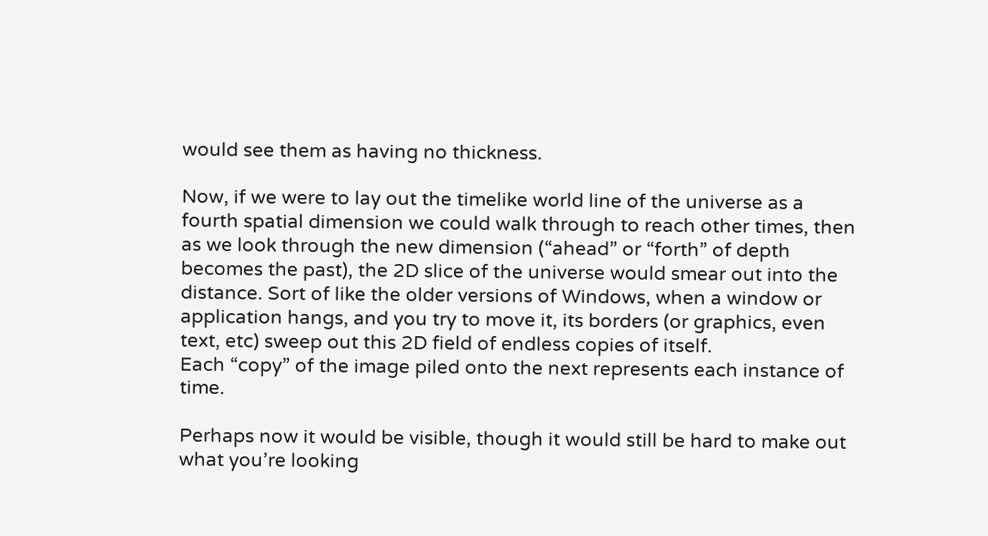would see them as having no thickness.

Now, if we were to lay out the timelike world line of the universe as a fourth spatial dimension we could walk through to reach other times, then as we look through the new dimension (“ahead” or “forth” of depth becomes the past), the 2D slice of the universe would smear out into the distance. Sort of like the older versions of Windows, when a window or application hangs, and you try to move it, its borders (or graphics, even text, etc) sweep out this 2D field of endless copies of itself.
Each “copy” of the image piled onto the next represents each instance of time.

Perhaps now it would be visible, though it would still be hard to make out what you’re looking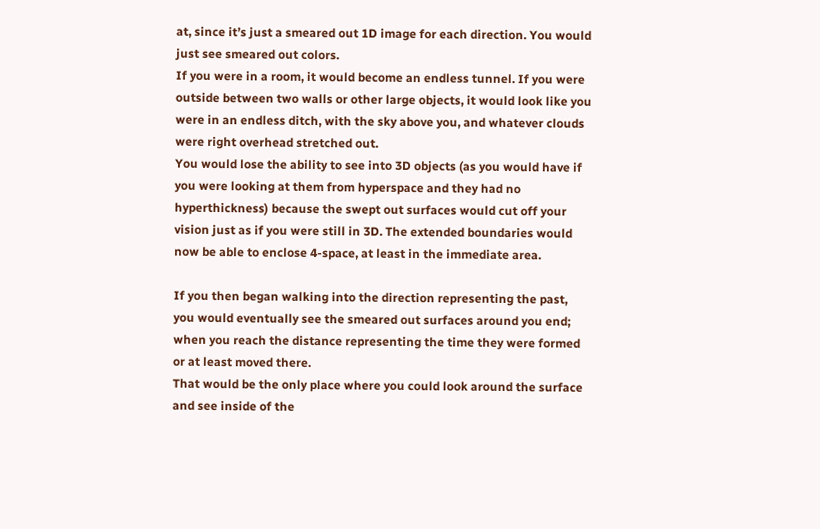at, since it’s just a smeared out 1D image for each direction. You would just see smeared out colors.
If you were in a room, it would become an endless tunnel. If you were outside between two walls or other large objects, it would look like you were in an endless ditch, with the sky above you, and whatever clouds were right overhead stretched out.
You would lose the ability to see into 3D objects (as you would have if you were looking at them from hyperspace and they had no hyperthickness) because the swept out surfaces would cut off your vision just as if you were still in 3D. The extended boundaries would now be able to enclose 4-space, at least in the immediate area.

If you then began walking into the direction representing the past, you would eventually see the smeared out surfaces around you end; when you reach the distance representing the time they were formed or at least moved there.
That would be the only place where you could look around the surface and see inside of the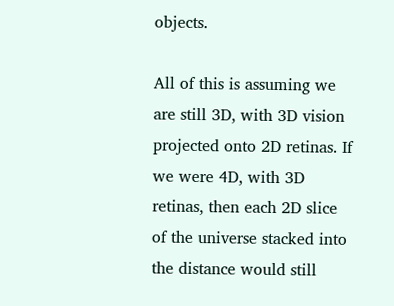objects.

All of this is assuming we are still 3D, with 3D vision projected onto 2D retinas. If we were 4D, with 3D retinas, then each 2D slice of the universe stacked into the distance would still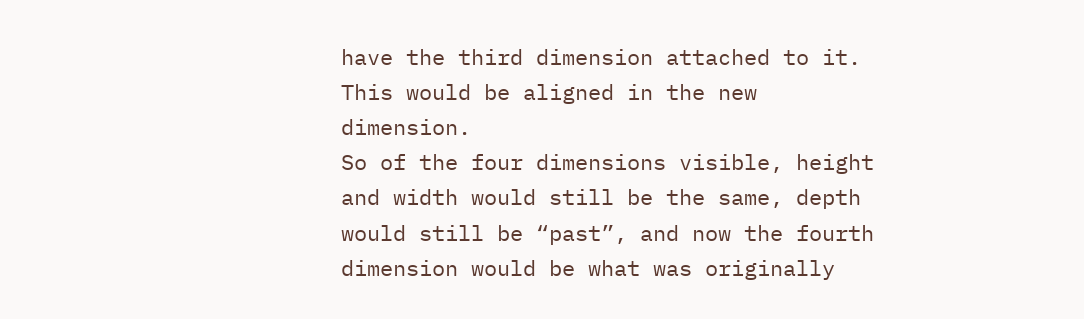have the third dimension attached to it. This would be aligned in the new dimension.
So of the four dimensions visible, height and width would still be the same, depth would still be “past”, and now the fourth dimension would be what was originally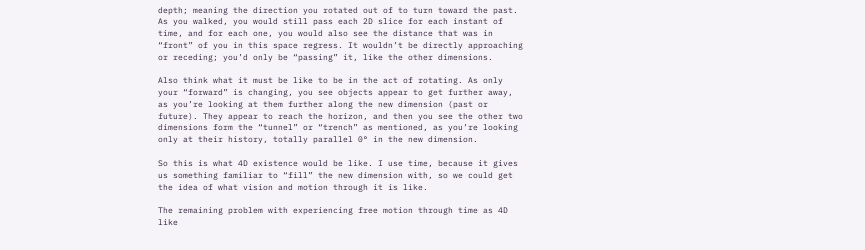depth; meaning the direction you rotated out of to turn toward the past.
As you walked, you would still pass each 2D slice for each instant of time, and for each one, you would also see the distance that was in “front” of you in this space regress. It wouldn’t be directly approaching or receding; you’d only be “passing” it, like the other dimensions.

Also think what it must be like to be in the act of rotating. As only your “forward” is changing, you see objects appear to get further away, as you’re looking at them further along the new dimension (past or future). They appear to reach the horizon, and then you see the other two dimensions form the “tunnel” or “trench” as mentioned, as you’re looking only at their history, totally parallel 0° in the new dimension.

So this is what 4D existence would be like. I use time, because it gives us something familiar to “fill” the new dimension with, so we could get the idea of what vision and motion through it is like.

The remaining problem with experiencing free motion through time as 4D like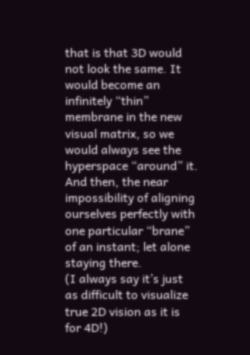that is that 3D would not look the same. It would become an infinitely “thin” membrane in the new visual matrix, so we would always see the hyperspace “around” it. And then, the near impossibility of aligning ourselves perfectly with one particular “brane” of an instant; let alone staying there.
(I always say it’s just as difficult to visualize true 2D vision as it is for 4D!)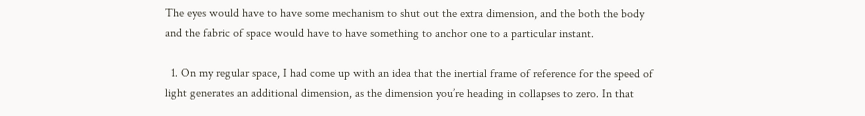The eyes would have to have some mechanism to shut out the extra dimension, and the both the body and the fabric of space would have to have something to anchor one to a particular instant.

  1. On my regular space, I had come up with an idea that the inertial frame of reference for the speed of light generates an additional dimension, as the dimension you’re heading in collapses to zero. In that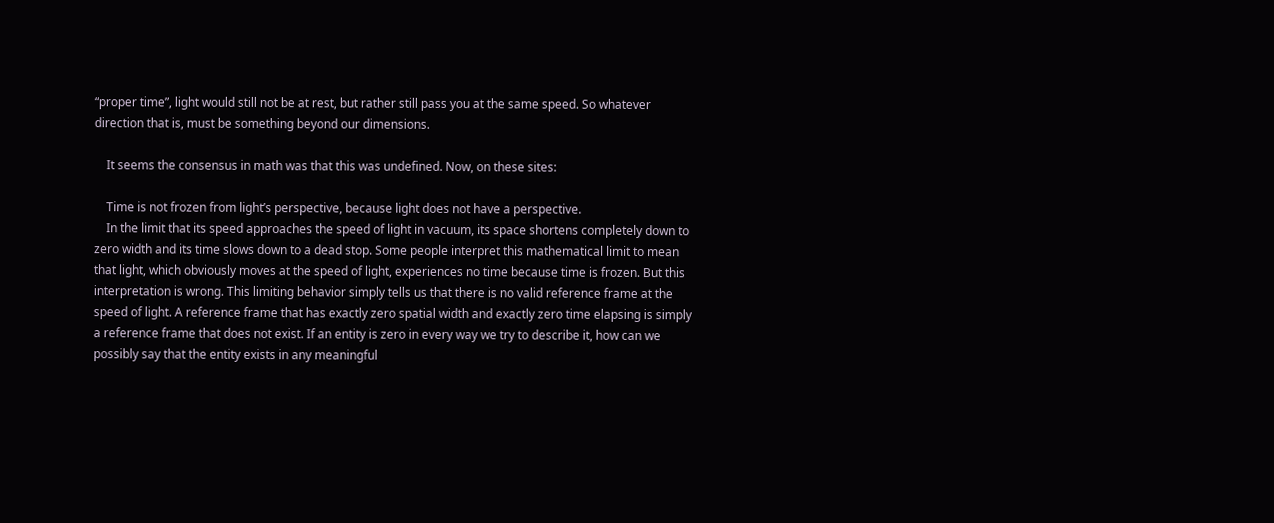“proper time”, light would still not be at rest, but rather still pass you at the same speed. So whatever direction that is, must be something beyond our dimensions.

    It seems the consensus in math was that this was undefined. Now, on these sites:

    Time is not frozen from light’s perspective, because light does not have a perspective.
    In the limit that its speed approaches the speed of light in vacuum, its space shortens completely down to zero width and its time slows down to a dead stop. Some people interpret this mathematical limit to mean that light, which obviously moves at the speed of light, experiences no time because time is frozen. But this interpretation is wrong. This limiting behavior simply tells us that there is no valid reference frame at the speed of light. A reference frame that has exactly zero spatial width and exactly zero time elapsing is simply a reference frame that does not exist. If an entity is zero in every way we try to describe it, how can we possibly say that the entity exists in any meaningful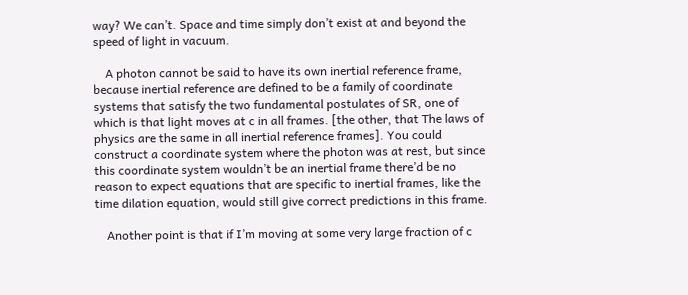way? We can’t. Space and time simply don’t exist at and beyond the speed of light in vacuum.

    A photon cannot be said to have its own inertial reference frame, because inertial reference are defined to be a family of coordinate systems that satisfy the two fundamental postulates of SR, one of which is that light moves at c in all frames. [the other, that The laws of physics are the same in all inertial reference frames]. You could construct a coordinate system where the photon was at rest, but since this coordinate system wouldn’t be an inertial frame there’d be no reason to expect equations that are specific to inertial frames, like the time dilation equation, would still give correct predictions in this frame.

    Another point is that if I’m moving at some very large fraction of c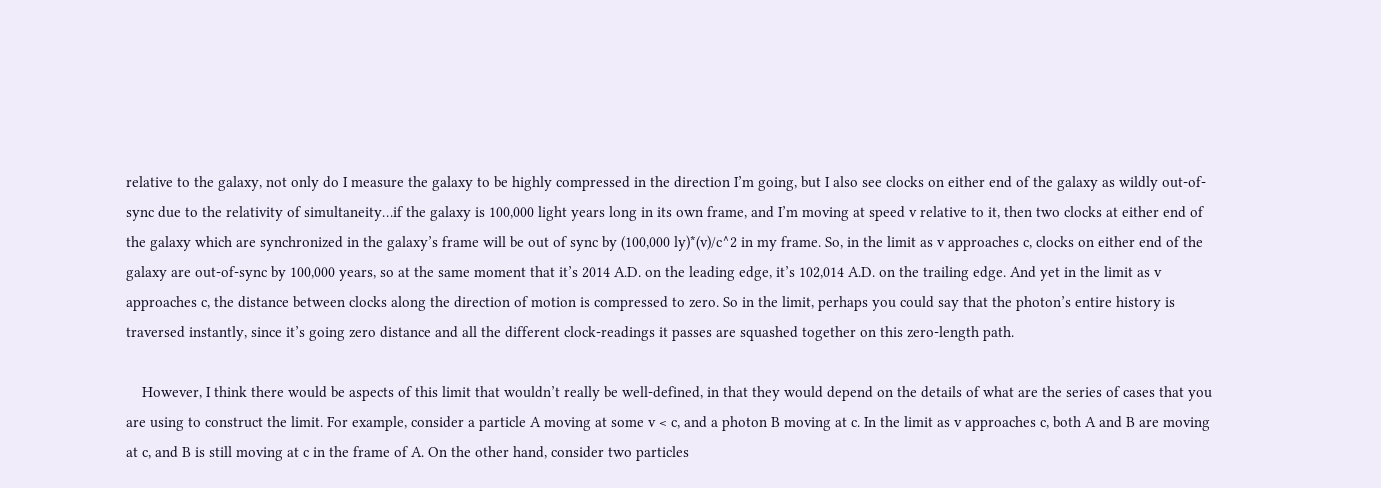relative to the galaxy, not only do I measure the galaxy to be highly compressed in the direction I’m going, but I also see clocks on either end of the galaxy as wildly out-of-sync due to the relativity of simultaneity…if the galaxy is 100,000 light years long in its own frame, and I’m moving at speed v relative to it, then two clocks at either end of the galaxy which are synchronized in the galaxy’s frame will be out of sync by (100,000 ly)*(v)/c^2 in my frame. So, in the limit as v approaches c, clocks on either end of the galaxy are out-of-sync by 100,000 years, so at the same moment that it’s 2014 A.D. on the leading edge, it’s 102,014 A.D. on the trailing edge. And yet in the limit as v approaches c, the distance between clocks along the direction of motion is compressed to zero. So in the limit, perhaps you could say that the photon’s entire history is traversed instantly, since it’s going zero distance and all the different clock-readings it passes are squashed together on this zero-length path.

    However, I think there would be aspects of this limit that wouldn’t really be well-defined, in that they would depend on the details of what are the series of cases that you are using to construct the limit. For example, consider a particle A moving at some v < c, and a photon B moving at c. In the limit as v approaches c, both A and B are moving at c, and B is still moving at c in the frame of A. On the other hand, consider two particles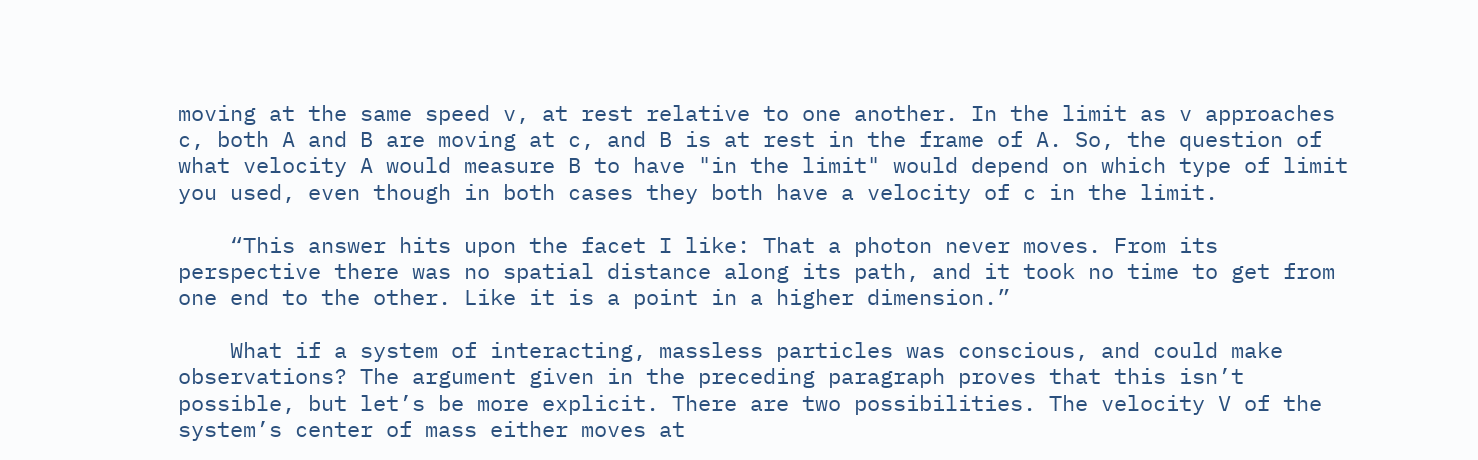moving at the same speed v, at rest relative to one another. In the limit as v approaches c, both A and B are moving at c, and B is at rest in the frame of A. So, the question of what velocity A would measure B to have "in the limit" would depend on which type of limit you used, even though in both cases they both have a velocity of c in the limit.

    “This answer hits upon the facet I like: That a photon never moves. From its perspective there was no spatial distance along its path, and it took no time to get from one end to the other. Like it is a point in a higher dimension.”

    What if a system of interacting, massless particles was conscious, and could make observations? The argument given in the preceding paragraph proves that this isn’t possible, but let’s be more explicit. There are two possibilities. The velocity V of the system’s center of mass either moves at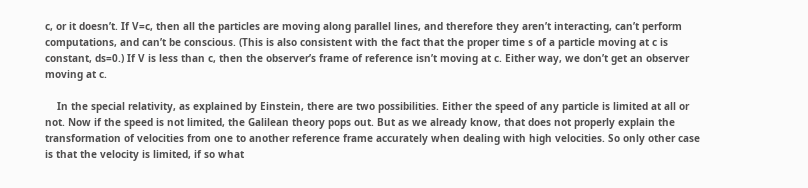c, or it doesn’t. If V=c, then all the particles are moving along parallel lines, and therefore they aren’t interacting, can’t perform computations, and can’t be conscious. (This is also consistent with the fact that the proper time s of a particle moving at c is constant, ds=0.) If V is less than c, then the observer’s frame of reference isn’t moving at c. Either way, we don’t get an observer moving at c.

    In the special relativity, as explained by Einstein, there are two possibilities. Either the speed of any particle is limited at all or not. Now if the speed is not limited, the Galilean theory pops out. But as we already know, that does not properly explain the transformation of velocities from one to another reference frame accurately when dealing with high velocities. So only other case is that the velocity is limited, if so what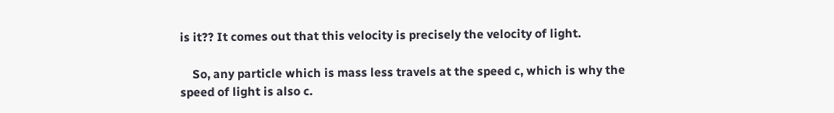is it?? It comes out that this velocity is precisely the velocity of light.

    So, any particle which is mass less travels at the speed c, which is why the speed of light is also c.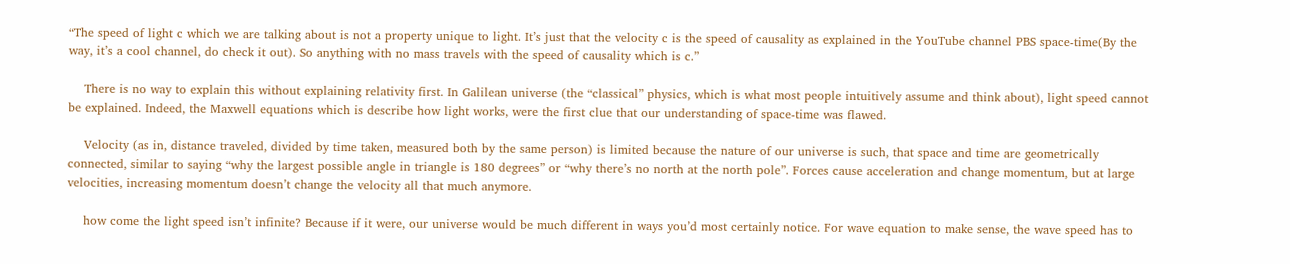“The speed of light c which we are talking about is not a property unique to light. It’s just that the velocity c is the speed of causality as explained in the YouTube channel PBS space-time(By the way, it’s a cool channel, do check it out). So anything with no mass travels with the speed of causality which is c.”

    There is no way to explain this without explaining relativity first. In Galilean universe (the “classical” physics, which is what most people intuitively assume and think about), light speed cannot be explained. Indeed, the Maxwell equations which is describe how light works, were the first clue that our understanding of space-time was flawed.

    Velocity (as in, distance traveled, divided by time taken, measured both by the same person) is limited because the nature of our universe is such, that space and time are geometrically connected, similar to saying “why the largest possible angle in triangle is 180 degrees” or “why there’s no north at the north pole”. Forces cause acceleration and change momentum, but at large velocities, increasing momentum doesn’t change the velocity all that much anymore.

    how come the light speed isn’t infinite? Because if it were, our universe would be much different in ways you’d most certainly notice. For wave equation to make sense, the wave speed has to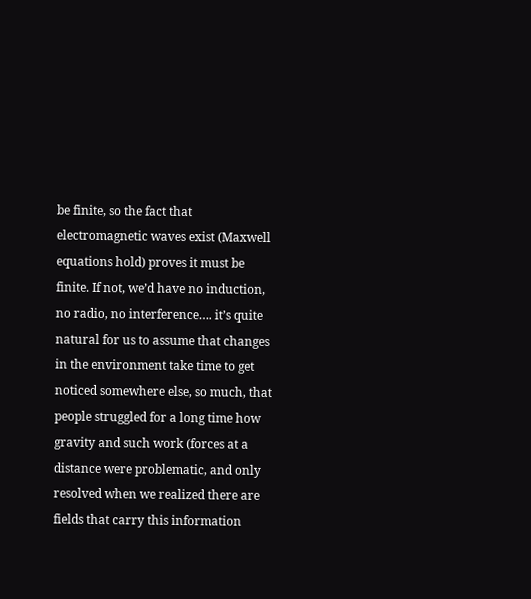be finite, so the fact that electromagnetic waves exist (Maxwell equations hold) proves it must be finite. If not, we’d have no induction, no radio, no interference…. it’s quite natural for us to assume that changes in the environment take time to get noticed somewhere else, so much, that people struggled for a long time how gravity and such work (forces at a distance were problematic, and only resolved when we realized there are fields that carry this information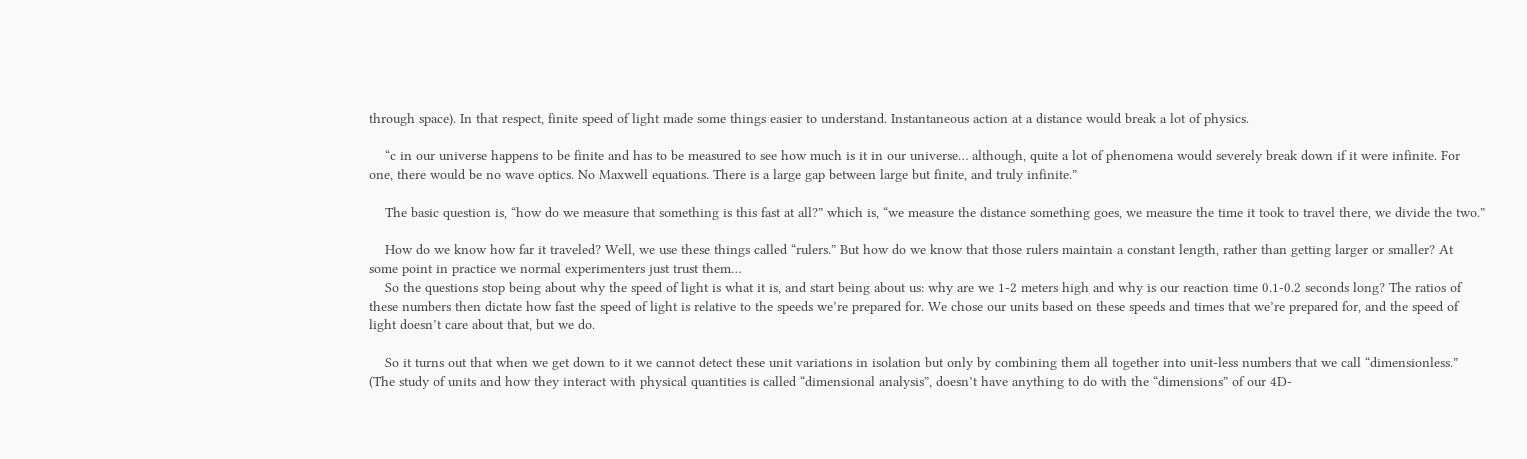through space). In that respect, finite speed of light made some things easier to understand. Instantaneous action at a distance would break a lot of physics.

    “c in our universe happens to be finite and has to be measured to see how much is it in our universe… although, quite a lot of phenomena would severely break down if it were infinite. For one, there would be no wave optics. No Maxwell equations. There is a large gap between large but finite, and truly infinite.”

    The basic question is, “how do we measure that something is this fast at all?” which is, “we measure the distance something goes, we measure the time it took to travel there, we divide the two.”

    How do we know how far it traveled? Well, we use these things called “rulers.” But how do we know that those rulers maintain a constant length, rather than getting larger or smaller? At some point in practice we normal experimenters just trust them…
    So the questions stop being about why the speed of light is what it is, and start being about us: why are we 1-2 meters high and why is our reaction time 0.1-0.2 seconds long? The ratios of these numbers then dictate how fast the speed of light is relative to the speeds we’re prepared for. We chose our units based on these speeds and times that we’re prepared for, and the speed of light doesn’t care about that, but we do.

    So it turns out that when we get down to it we cannot detect these unit variations in isolation but only by combining them all together into unit-less numbers that we call “dimensionless.” (The study of units and how they interact with physical quantities is called “dimensional analysis”, doesn’t have anything to do with the “dimensions” of our 4D-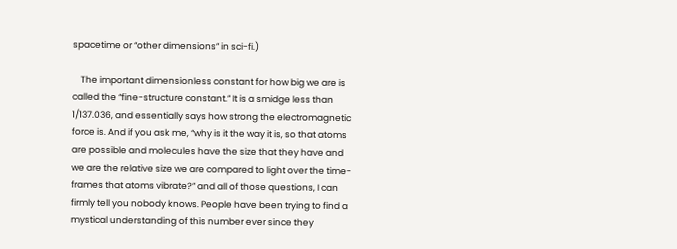spacetime or “other dimensions” in sci-fi.)

    The important dimensionless constant for how big we are is called the “fine-structure constant.” It is a smidge less than 1/137.036, and essentially says how strong the electromagnetic force is. And if you ask me, “why is it the way it is, so that atoms are possible and molecules have the size that they have and we are the relative size we are compared to light over the time-frames that atoms vibrate?” and all of those questions, I can firmly tell you nobody knows. People have been trying to find a mystical understanding of this number ever since they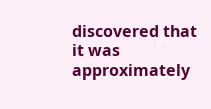discovered that it was approximately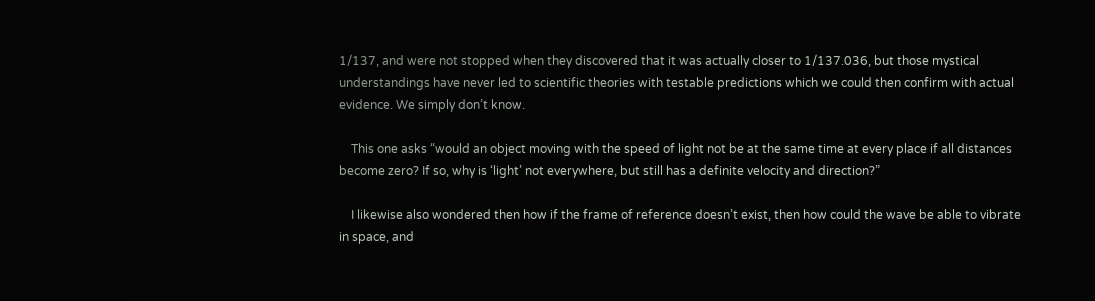1/137, and were not stopped when they discovered that it was actually closer to 1/137.036, but those mystical understandings have never led to scientific theories with testable predictions which we could then confirm with actual evidence. We simply don’t know.

    This one asks “would an object moving with the speed of light not be at the same time at every place if all distances become zero? If so, why is ‘light’ not everywhere, but still has a definite velocity and direction?”

    I likewise also wondered then how if the frame of reference doesn’t exist, then how could the wave be able to vibrate in space, and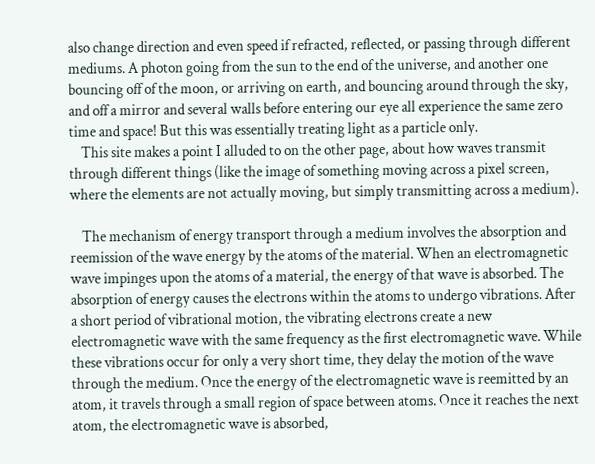also change direction and even speed if refracted, reflected, or passing through different mediums. A photon going from the sun to the end of the universe, and another one bouncing off of the moon, or arriving on earth, and bouncing around through the sky, and off a mirror and several walls before entering our eye all experience the same zero time and space! But this was essentially treating light as a particle only.
    This site makes a point I alluded to on the other page, about how waves transmit through different things (like the image of something moving across a pixel screen, where the elements are not actually moving, but simply transmitting across a medium).

    The mechanism of energy transport through a medium involves the absorption and reemission of the wave energy by the atoms of the material. When an electromagnetic wave impinges upon the atoms of a material, the energy of that wave is absorbed. The absorption of energy causes the electrons within the atoms to undergo vibrations. After a short period of vibrational motion, the vibrating electrons create a new electromagnetic wave with the same frequency as the first electromagnetic wave. While these vibrations occur for only a very short time, they delay the motion of the wave through the medium. Once the energy of the electromagnetic wave is reemitted by an atom, it travels through a small region of space between atoms. Once it reaches the next atom, the electromagnetic wave is absorbed,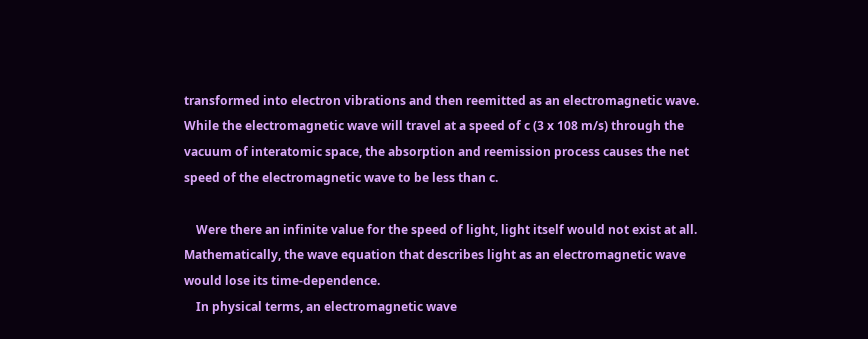transformed into electron vibrations and then reemitted as an electromagnetic wave. While the electromagnetic wave will travel at a speed of c (3 x 108 m/s) through the vacuum of interatomic space, the absorption and reemission process causes the net speed of the electromagnetic wave to be less than c.

    Were there an infinite value for the speed of light, light itself would not exist at all. Mathematically, the wave equation that describes light as an electromagnetic wave would lose its time-dependence.
    In physical terms, an electromagnetic wave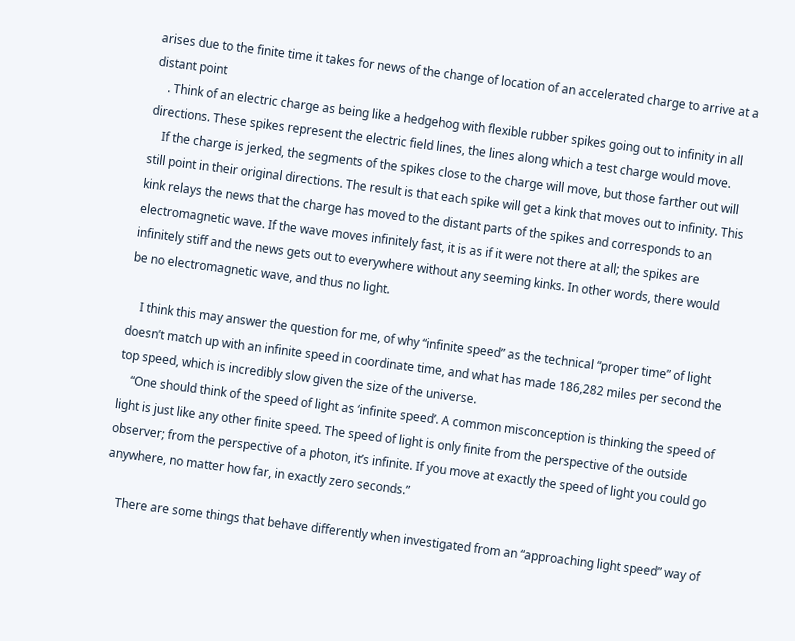arises due to the finite time it takes for news of the change of location of an accelerated charge to arrive at a distant point
    . Think of an electric charge as being like a hedgehog with flexible rubber spikes going out to infinity in all directions. These spikes represent the electric field lines, the lines along which a test charge would move.
    If the charge is jerked, the segments of the spikes close to the charge will move, but those farther out will still point in their original directions. The result is that each spike will get a kink that moves out to infinity. This kink relays the news that the charge has moved to the distant parts of the spikes and corresponds to an electromagnetic wave. If the wave moves infinitely fast, it is as if it were not there at all; the spikes are infinitely stiff and the news gets out to everywhere without any seeming kinks. In other words, there would be no electromagnetic wave, and thus no light.

    I think this may answer the question for me, of why “infinite speed” as the technical “proper time” of light doesn’t match up with an infinite speed in coordinate time, and what has made 186,282 miles per second the top speed, which is incredibly slow given the size of the universe.
    “One should think of the speed of light as ‘infinite speed’. A common misconception is thinking the speed of light is just like any other finite speed. The speed of light is only finite from the perspective of the outside observer; from the perspective of a photon, it’s infinite. If you move at exactly the speed of light you could go anywhere, no matter how far, in exactly zero seconds.”

    There are some things that behave differently when investigated from an “approaching light speed” way of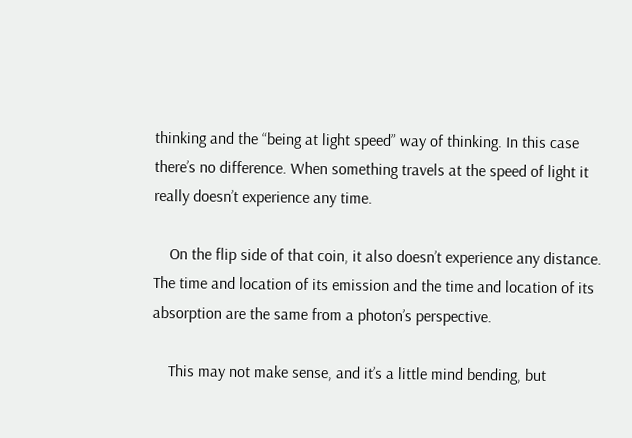thinking and the “being at light speed” way of thinking. In this case there’s no difference. When something travels at the speed of light it really doesn’t experience any time.

    On the flip side of that coin, it also doesn’t experience any distance. The time and location of its emission and the time and location of its absorption are the same from a photon’s perspective.

    This may not make sense, and it’s a little mind bending, but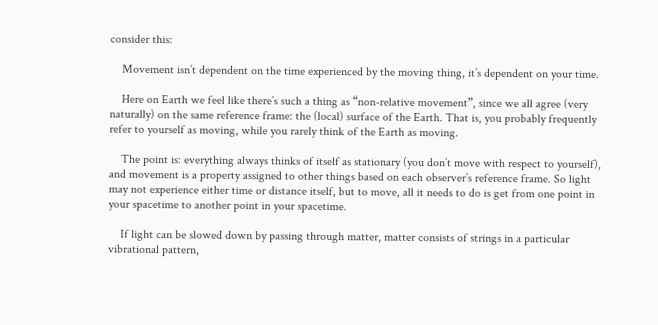consider this:

    Movement isn’t dependent on the time experienced by the moving thing, it’s dependent on your time.

    Here on Earth we feel like there’s such a thing as “non-relative movement”, since we all agree (very naturally) on the same reference frame: the (local) surface of the Earth. That is, you probably frequently refer to yourself as moving, while you rarely think of the Earth as moving.

    The point is: everything always thinks of itself as stationary (you don’t move with respect to yourself), and movement is a property assigned to other things based on each observer’s reference frame. So light may not experience either time or distance itself, but to move, all it needs to do is get from one point in your spacetime to another point in your spacetime.

    If light can be slowed down by passing through matter, matter consists of strings in a particular vibrational pattern,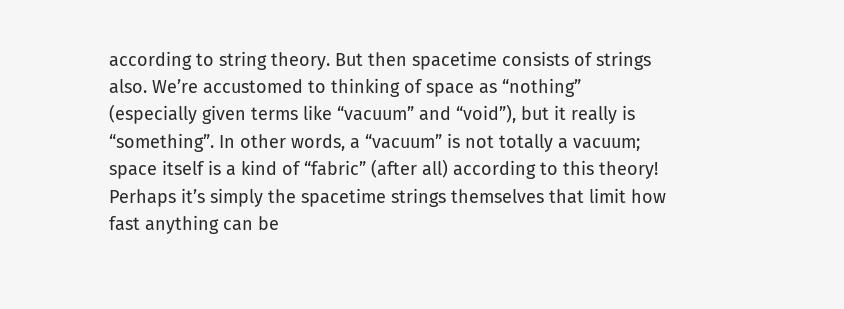according to string theory. But then spacetime consists of strings also. We’re accustomed to thinking of space as “nothing” (especially given terms like “vacuum” and “void”), but it really is “something”. In other words, a “vacuum” is not totally a vacuum; space itself is a kind of “fabric” (after all) according to this theory! Perhaps it’s simply the spacetime strings themselves that limit how fast anything can be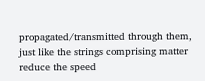propagated/transmitted through them, just like the strings comprising matter reduce the speed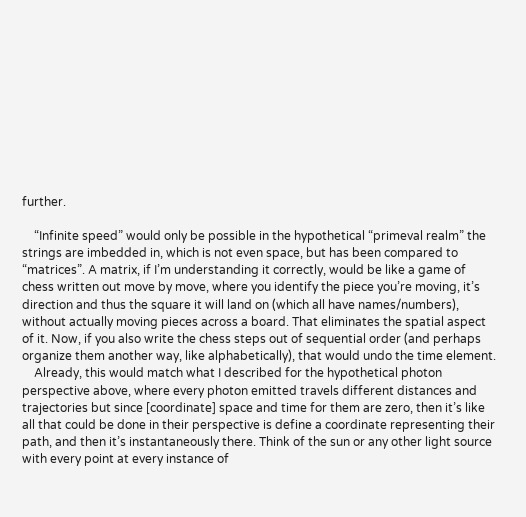further.

    “Infinite speed” would only be possible in the hypothetical “primeval realm” the strings are imbedded in, which is not even space, but has been compared to “matrices”. A matrix, if I’m understanding it correctly, would be like a game of chess written out move by move, where you identify the piece you’re moving, it’s direction and thus the square it will land on (which all have names/numbers), without actually moving pieces across a board. That eliminates the spatial aspect of it. Now, if you also write the chess steps out of sequential order (and perhaps organize them another way, like alphabetically), that would undo the time element.
    Already, this would match what I described for the hypothetical photon perspective above, where every photon emitted travels different distances and trajectories but since [coordinate] space and time for them are zero, then it’s like all that could be done in their perspective is define a coordinate representing their path, and then it’s instantaneously there. Think of the sun or any other light source with every point at every instance of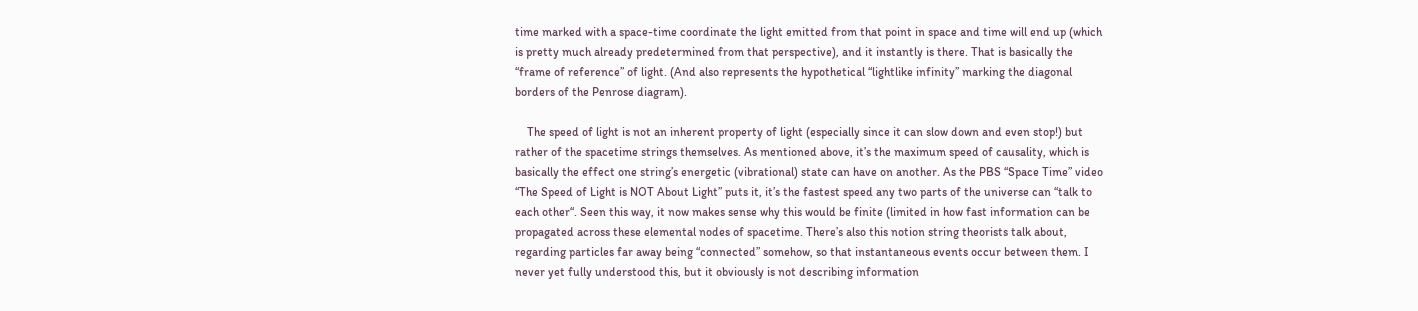time marked with a space-time coordinate the light emitted from that point in space and time will end up (which is pretty much already predetermined from that perspective), and it instantly is there. That is basically the “frame of reference” of light. (And also represents the hypothetical “lightlike infinity” marking the diagonal borders of the Penrose diagram).

    The speed of light is not an inherent property of light (especially since it can slow down and even stop!) but rather of the spacetime strings themselves. As mentioned above, it’s the maximum speed of causality, which is basically the effect one string’s energetic (vibrational) state can have on another. As the PBS “Space Time” video “The Speed of Light is NOT About Light” puts it, it’s the fastest speed any two parts of the universe can “talk to each other“. Seen this way, it now makes sense why this would be finite (limited in how fast information can be propagated across these elemental nodes of spacetime. There’s also this notion string theorists talk about, regarding particles far away being “connected” somehow, so that instantaneous events occur between them. I never yet fully understood this, but it obviously is not describing information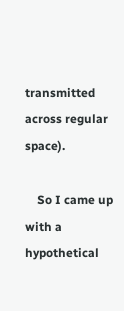transmitted across regular space).

    So I came up with a hypothetical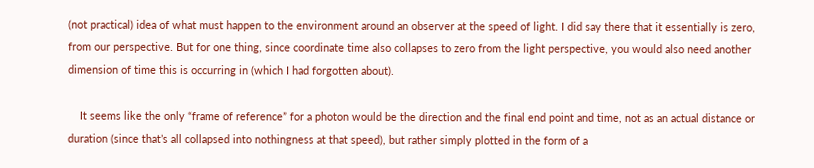(not practical) idea of what must happen to the environment around an observer at the speed of light. I did say there that it essentially is zero, from our perspective. But for one thing, since coordinate time also collapses to zero from the light perspective, you would also need another dimension of time this is occurring in (which I had forgotten about).

    It seems like the only “frame of reference” for a photon would be the direction and the final end point and time, not as an actual distance or duration (since that’s all collapsed into nothingness at that speed), but rather simply plotted in the form of a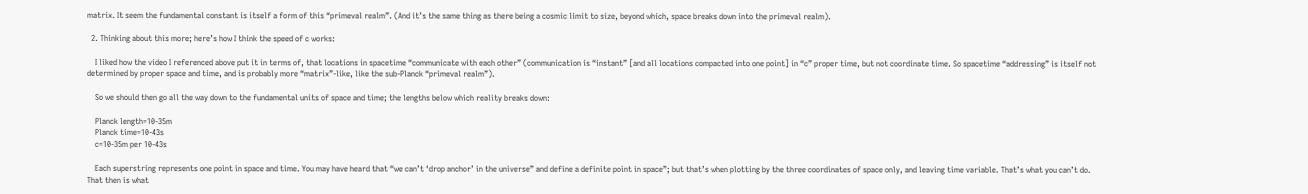matrix. It seem the fundamental constant is itself a form of this “primeval realm”. (And it’s the same thing as there being a cosmic limit to size, beyond which, space breaks down into the primeval realm).

  2. Thinking about this more; here’s how I think the speed of c works:

    I liked how the video I referenced above put it in terms of, that locations in spacetime “communicate with each other” (communication is “instant” [and all locations compacted into one point] in “c” proper time, but not coordinate time. So spacetime “addressing” is itself not determined by proper space and time, and is probably more “matrix”-like, like the sub-Planck “primeval realm”).

    So we should then go all the way down to the fundamental units of space and time; the lengths below which reality breaks down:

    Planck length=10-35m
    Planck time=10-43s
    c=10-35m per 10-43s

    Each superstring represents one point in space and time. You may have heard that “we can’t ‘drop anchor’ in the universe” and define a definite point in space”; but that’s when plotting by the three coordinates of space only, and leaving time variable. That’s what you can’t do. That then is what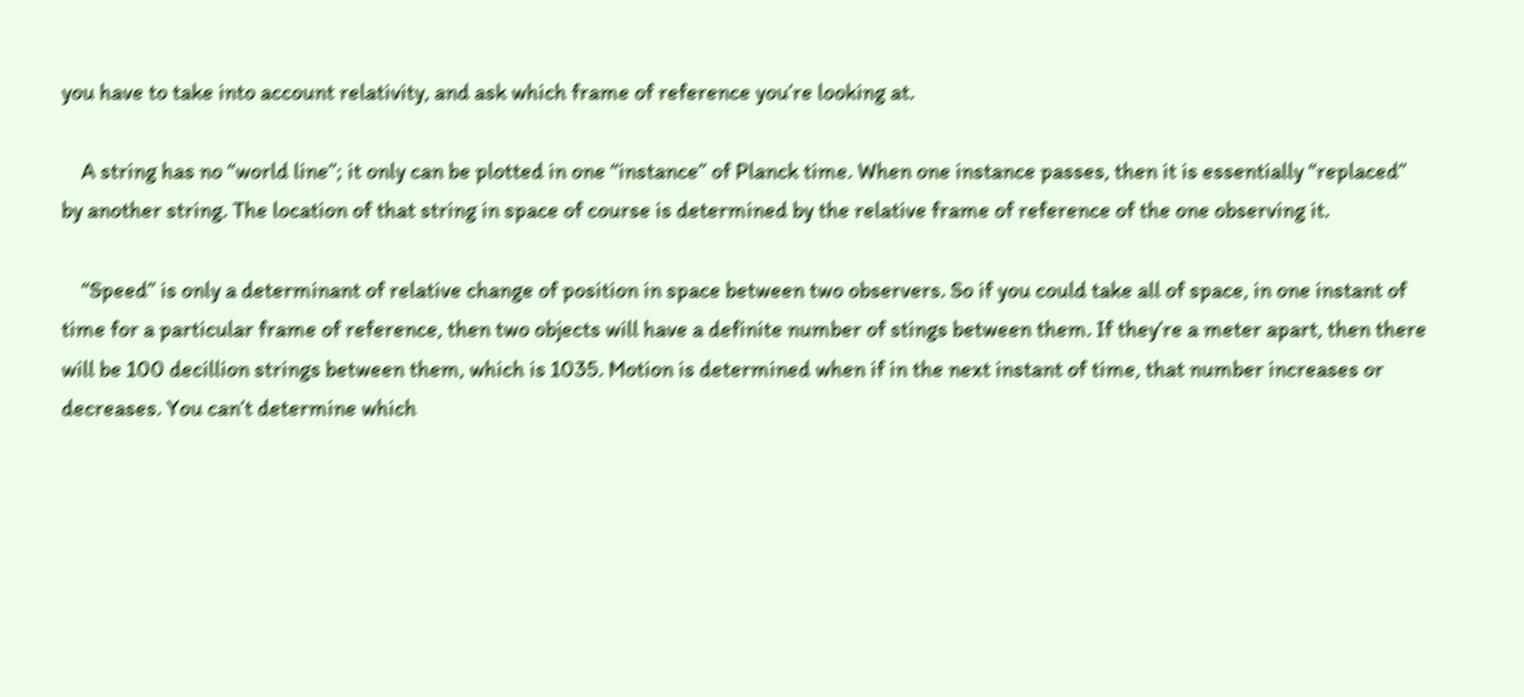you have to take into account relativity, and ask which frame of reference you’re looking at.

    A string has no “world line”; it only can be plotted in one “instance” of Planck time. When one instance passes, then it is essentially “replaced” by another string. The location of that string in space of course is determined by the relative frame of reference of the one observing it.

    “Speed” is only a determinant of relative change of position in space between two observers. So if you could take all of space, in one instant of time for a particular frame of reference, then two objects will have a definite number of stings between them. If they’re a meter apart, then there will be 100 decillion strings between them, which is 1035. Motion is determined when if in the next instant of time, that number increases or decreases. You can’t determine which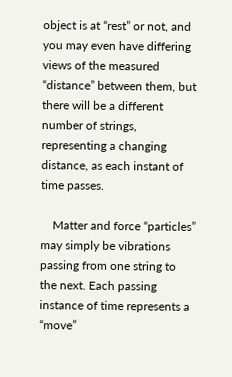object is at “rest” or not, and you may even have differing views of the measured “distance” between them, but there will be a different number of strings, representing a changing distance, as each instant of time passes.

    Matter and force “particles” may simply be vibrations passing from one string to the next. Each passing instance of time represents a “move”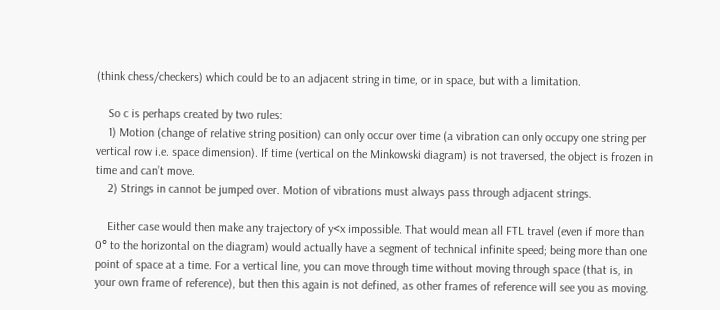(think chess/checkers) which could be to an adjacent string in time, or in space, but with a limitation.

    So c is perhaps created by two rules:
    1) Motion (change of relative string position) can only occur over time (a vibration can only occupy one string per vertical row i.e. space dimension). If time (vertical on the Minkowski diagram) is not traversed, the object is frozen in time and can’t move.
    2) Strings in cannot be jumped over. Motion of vibrations must always pass through adjacent strings.

    Either case would then make any trajectory of y<x impossible. That would mean all FTL travel (even if more than 0° to the horizontal on the diagram) would actually have a segment of technical infinite speed; being more than one point of space at a time. For a vertical line, you can move through time without moving through space (that is, in your own frame of reference), but then this again is not defined, as other frames of reference will see you as moving.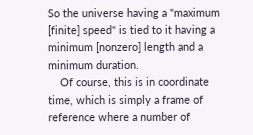So the universe having a "maximum [finite] speed" is tied to it having a minimum [nonzero] length and a minimum duration.
    Of course, this is in coordinate time, which is simply a frame of reference where a number of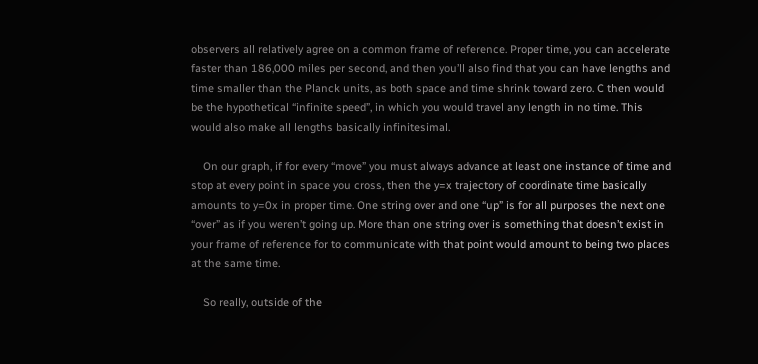observers all relatively agree on a common frame of reference. Proper time, you can accelerate faster than 186,000 miles per second, and then you’ll also find that you can have lengths and time smaller than the Planck units, as both space and time shrink toward zero. C then would be the hypothetical “infinite speed”, in which you would travel any length in no time. This would also make all lengths basically infinitesimal.

    On our graph, if for every “move” you must always advance at least one instance of time and stop at every point in space you cross, then the y=x trajectory of coordinate time basically amounts to y=0x in proper time. One string over and one “up” is for all purposes the next one “over” as if you weren’t going up. More than one string over is something that doesn’t exist in your frame of reference for to communicate with that point would amount to being two places at the same time.

    So really, outside of the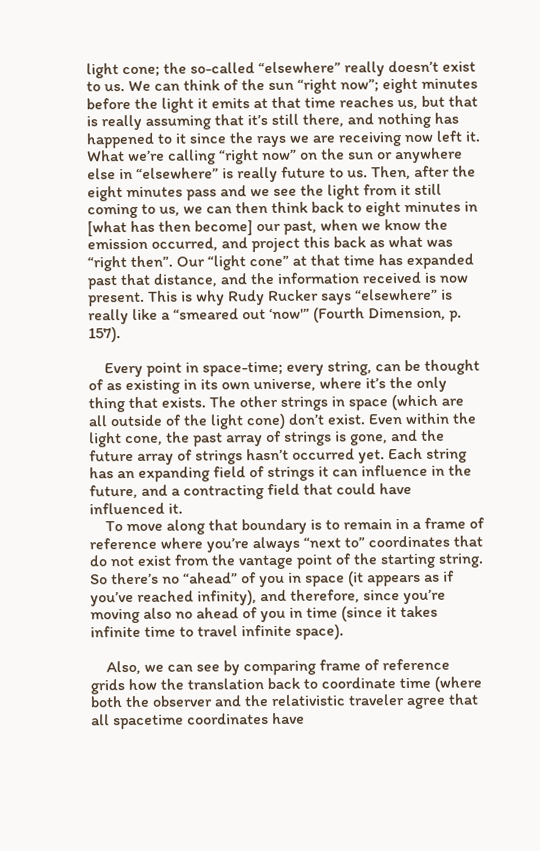light cone; the so-called “elsewhere” really doesn’t exist to us. We can think of the sun “right now”; eight minutes before the light it emits at that time reaches us, but that is really assuming that it’s still there, and nothing has happened to it since the rays we are receiving now left it. What we’re calling “right now” on the sun or anywhere else in “elsewhere” is really future to us. Then, after the eight minutes pass and we see the light from it still coming to us, we can then think back to eight minutes in [what has then become] our past, when we know the emission occurred, and project this back as what was “right then”. Our “light cone” at that time has expanded past that distance, and the information received is now present. This is why Rudy Rucker says “elsewhere” is really like a “smeared out ‘now'” (Fourth Dimension, p. 157).

    Every point in space-time; every string, can be thought of as existing in its own universe, where it’s the only thing that exists. The other strings in space (which are all outside of the light cone) don’t exist. Even within the light cone, the past array of strings is gone, and the future array of strings hasn’t occurred yet. Each string has an expanding field of strings it can influence in the future, and a contracting field that could have influenced it.
    To move along that boundary is to remain in a frame of reference where you’re always “next to” coordinates that do not exist from the vantage point of the starting string. So there’s no “ahead” of you in space (it appears as if you’ve reached infinity), and therefore, since you’re moving also no ahead of you in time (since it takes infinite time to travel infinite space).

    Also, we can see by comparing frame of reference grids how the translation back to coordinate time (where both the observer and the relativistic traveler agree that all spacetime coordinates have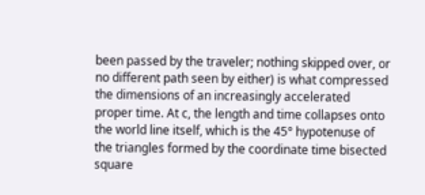been passed by the traveler; nothing skipped over, or no different path seen by either) is what compressed the dimensions of an increasingly accelerated proper time. At c, the length and time collapses onto the world line itself, which is the 45° hypotenuse of the triangles formed by the coordinate time bisected square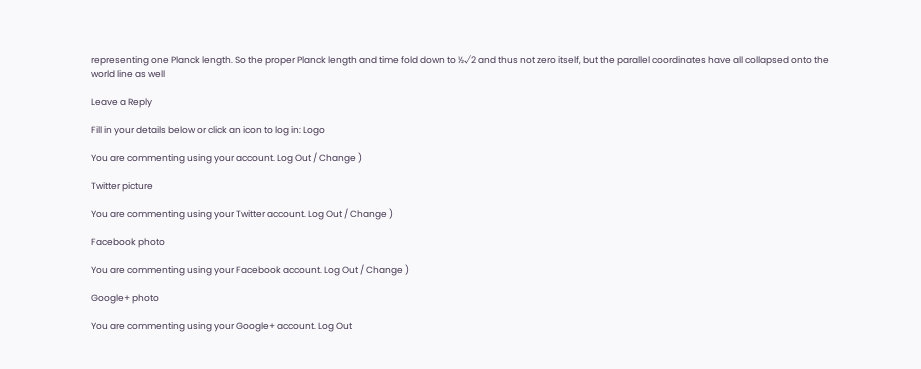representing one Planck length. So the proper Planck length and time fold down to ½√2 and thus not zero itself, but the parallel coordinates have all collapsed onto the world line as well

Leave a Reply

Fill in your details below or click an icon to log in: Logo

You are commenting using your account. Log Out / Change )

Twitter picture

You are commenting using your Twitter account. Log Out / Change )

Facebook photo

You are commenting using your Facebook account. Log Out / Change )

Google+ photo

You are commenting using your Google+ account. Log Out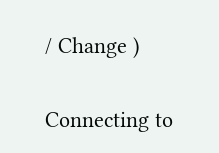/ Change )

Connecting to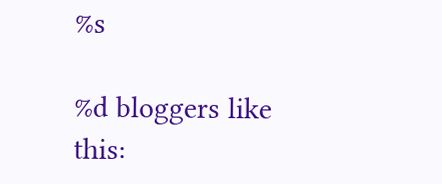%s

%d bloggers like this: